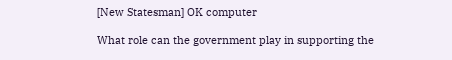[New Statesman] OK computer

What role can the government play in supporting the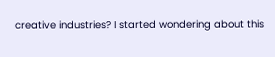creative industries? I started wondering about this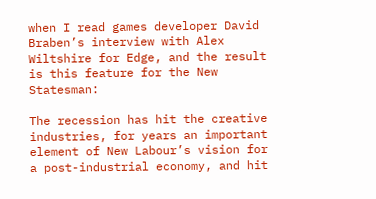when I read games developer David Braben’s interview with Alex Wiltshire for Edge, and the result is this feature for the New Statesman:

The recession has hit the creative industries, for years an important element of New Labour’s vision for a post-industrial economy, and hit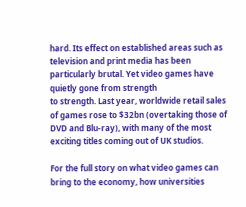hard. Its effect on established areas such as television and print media has been particularly brutal. Yet video games have quietly gone from strength
to strength. Last year, worldwide retail sales of games rose to $32bn (overtaking those of DVD and Blu-ray), with many of the most exciting titles coming out of UK studios.

For the full story on what video games can bring to the economy, how universities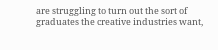are struggling to turn out the sort of graduates the creative industries want,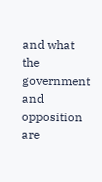and what the government and opposition are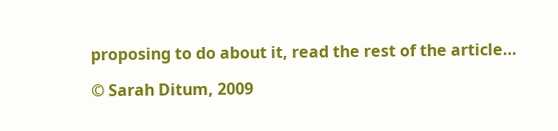proposing to do about it, read the rest of the article…

© Sarah Ditum, 2009